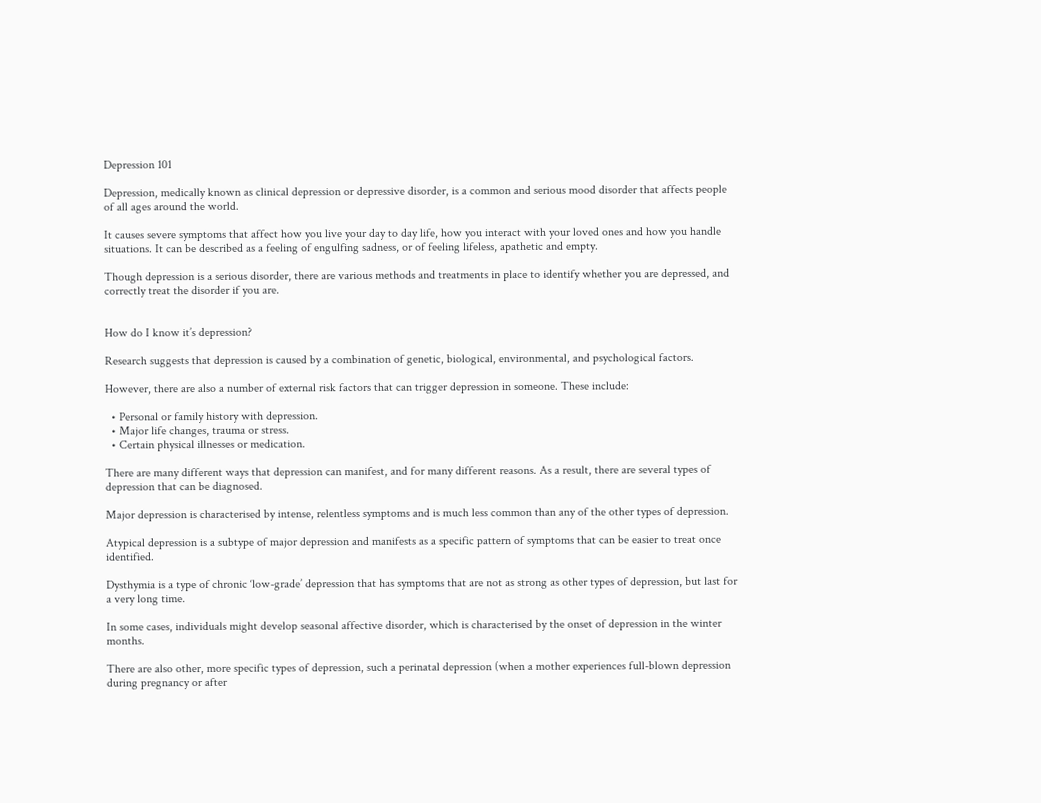Depression 101

Depression, medically known as clinical depression or depressive disorder, is a common and serious mood disorder that affects people of all ages around the world.

It causes severe symptoms that affect how you live your day to day life, how you interact with your loved ones and how you handle situations. It can be described as a feeling of engulfing sadness, or of feeling lifeless, apathetic and empty.

Though depression is a serious disorder, there are various methods and treatments in place to identify whether you are depressed, and correctly treat the disorder if you are.


How do I know it’s depression?

Research suggests that depression is caused by a combination of genetic, biological, environmental, and psychological factors.

However, there are also a number of external risk factors that can trigger depression in someone. These include:

  • Personal or family history with depression.
  • Major life changes, trauma or stress.
  • Certain physical illnesses or medication.

There are many different ways that depression can manifest, and for many different reasons. As a result, there are several types of depression that can be diagnosed.

Major depression is characterised by intense, relentless symptoms and is much less common than any of the other types of depression.

Atypical depression is a subtype of major depression and manifests as a specific pattern of symptoms that can be easier to treat once identified.

Dysthymia is a type of chronic ‘low-grade’ depression that has symptoms that are not as strong as other types of depression, but last for a very long time.

In some cases, individuals might develop seasonal affective disorder, which is characterised by the onset of depression in the winter months.

There are also other, more specific types of depression, such a perinatal depression (when a mother experiences full-blown depression during pregnancy or after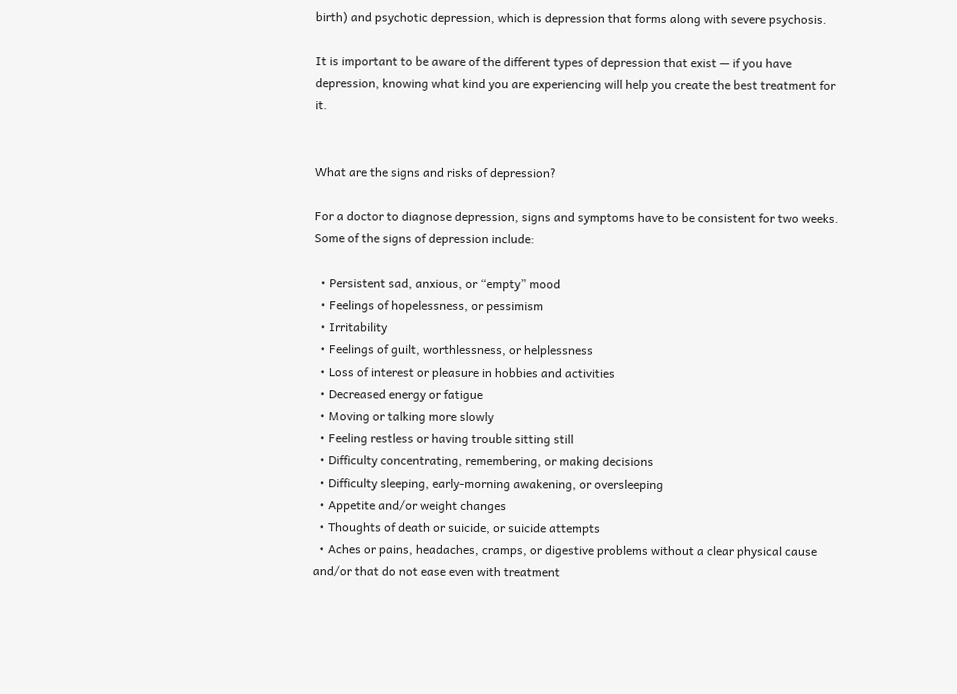birth) and psychotic depression, which is depression that forms along with severe psychosis.

It is important to be aware of the different types of depression that exist — if you have depression, knowing what kind you are experiencing will help you create the best treatment for it.


What are the signs and risks of depression?

For a doctor to diagnose depression, signs and symptoms have to be consistent for two weeks. Some of the signs of depression include:

  • Persistent sad, anxious, or “empty” mood
  • Feelings of hopelessness, or pessimism
  • Irritability
  • Feelings of guilt, worthlessness, or helplessness
  • Loss of interest or pleasure in hobbies and activities
  • Decreased energy or fatigue
  • Moving or talking more slowly
  • Feeling restless or having trouble sitting still
  • Difficulty concentrating, remembering, or making decisions
  • Difficulty sleeping, early-morning awakening, or oversleeping
  • Appetite and/or weight changes
  • Thoughts of death or suicide, or suicide attempts
  • Aches or pains, headaches, cramps, or digestive problems without a clear physical cause and/or that do not ease even with treatment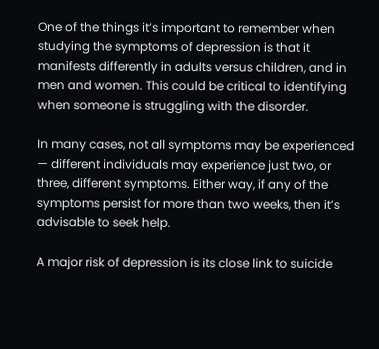One of the things it’s important to remember when studying the symptoms of depression is that it manifests differently in adults versus children, and in men and women. This could be critical to identifying when someone is struggling with the disorder.

In many cases, not all symptoms may be experienced — different individuals may experience just two, or three, different symptoms. Either way, if any of the symptoms persist for more than two weeks, then it’s advisable to seek help.

A major risk of depression is its close link to suicide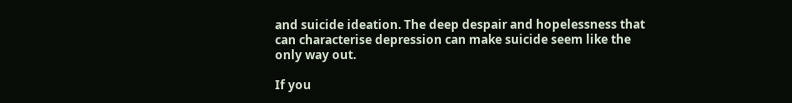and suicide ideation. The deep despair and hopelessness that can characterise depression can make suicide seem like the only way out.

If you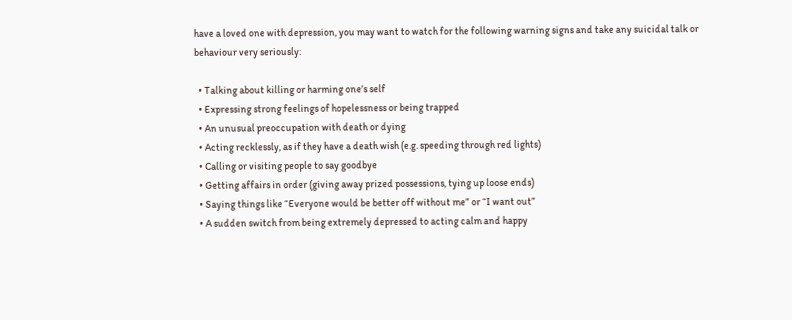have a loved one with depression, you may want to watch for the following warning signs and take any suicidal talk or behaviour very seriously:

  • Talking about killing or harming one’s self
  • Expressing strong feelings of hopelessness or being trapped
  • An unusual preoccupation with death or dying
  • Acting recklessly, as if they have a death wish (e.g. speeding through red lights)
  • Calling or visiting people to say goodbye
  • Getting affairs in order (giving away prized possessions, tying up loose ends)
  • Saying things like “Everyone would be better off without me” or “I want out”
  • A sudden switch from being extremely depressed to acting calm and happy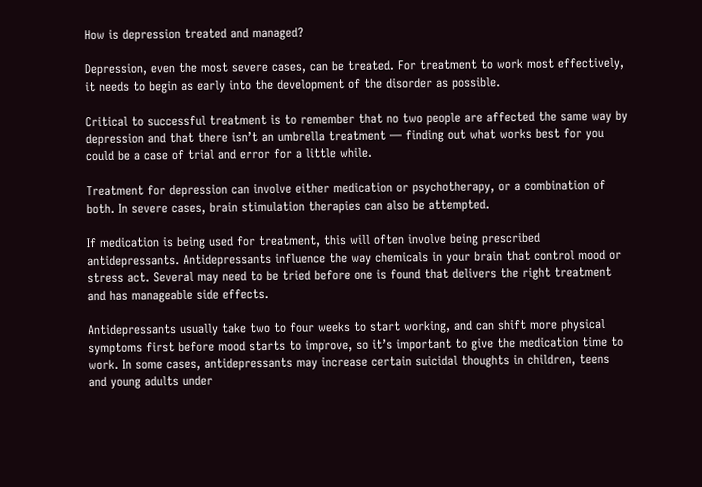How is depression treated and managed?

Depression, even the most severe cases, can be treated. For treatment to work most effectively, it needs to begin as early into the development of the disorder as possible.

Critical to successful treatment is to remember that no two people are affected the same way by depression and that there isn’t an umbrella treatment — finding out what works best for you could be a case of trial and error for a little while.

Treatment for depression can involve either medication or psychotherapy, or a combination of both. In severe cases, brain stimulation therapies can also be attempted.

If medication is being used for treatment, this will often involve being prescribed antidepressants. Antidepressants influence the way chemicals in your brain that control mood or stress act. Several may need to be tried before one is found that delivers the right treatment and has manageable side effects.

Antidepressants usually take two to four weeks to start working, and can shift more physical symptoms first before mood starts to improve, so it’s important to give the medication time to work. In some cases, antidepressants may increase certain suicidal thoughts in children, teens and young adults under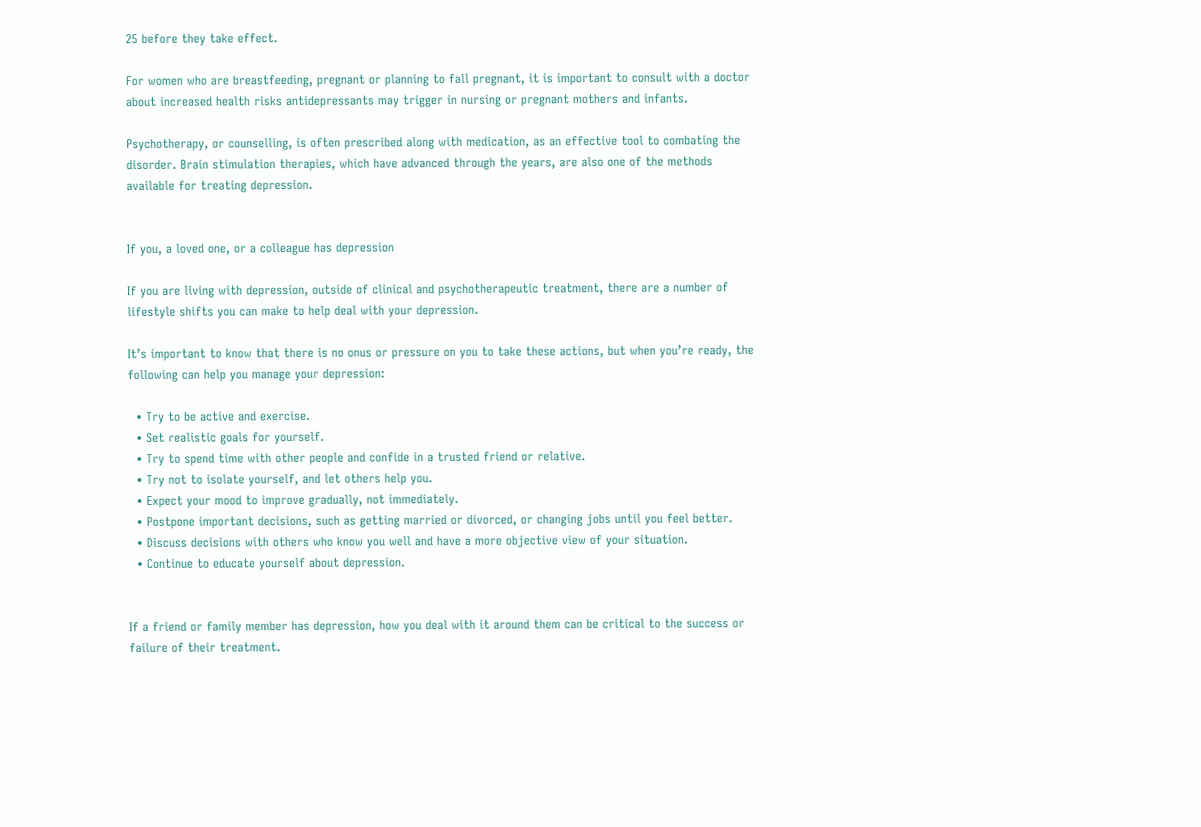25 before they take effect.

For women who are breastfeeding, pregnant or planning to fall pregnant, it is important to consult with a doctor about increased health risks antidepressants may trigger in nursing or pregnant mothers and infants.

Psychotherapy, or counselling, is often prescribed along with medication, as an effective tool to combating the disorder. Brain stimulation therapies, which have advanced through the years, are also one of the methods available for treating depression.


If you, a loved one, or a colleague has depression

If you are living with depression, outside of clinical and psychotherapeutic treatment, there are a number of lifestyle shifts you can make to help deal with your depression.

It’s important to know that there is no onus or pressure on you to take these actions, but when you’re ready, the following can help you manage your depression:

  • Try to be active and exercise.
  • Set realistic goals for yourself.
  • Try to spend time with other people and confide in a trusted friend or relative.
  • Try not to isolate yourself, and let others help you.
  • Expect your mood to improve gradually, not immediately.
  • Postpone important decisions, such as getting married or divorced, or changing jobs until you feel better.
  • Discuss decisions with others who know you well and have a more objective view of your situation.
  • Continue to educate yourself about depression.


If a friend or family member has depression, how you deal with it around them can be critical to the success or failure of their treatment.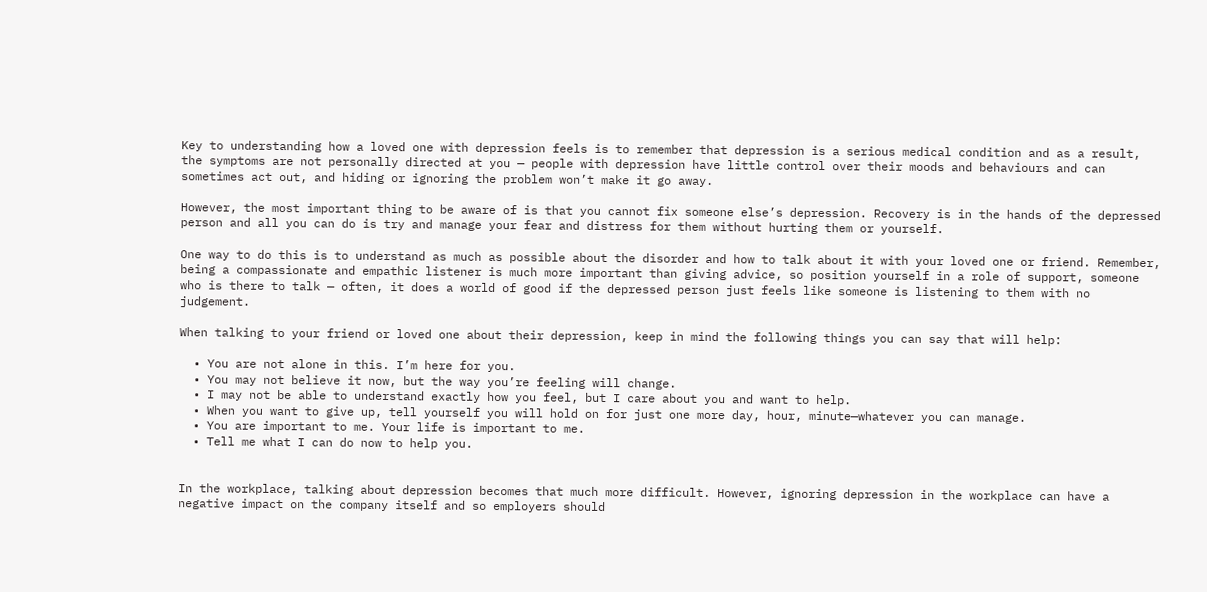Key to understanding how a loved one with depression feels is to remember that depression is a serious medical condition and as a result, the symptoms are not personally directed at you — people with depression have little control over their moods and behaviours and can sometimes act out, and hiding or ignoring the problem won’t make it go away.

However, the most important thing to be aware of is that you cannot fix someone else’s depression. Recovery is in the hands of the depressed person and all you can do is try and manage your fear and distress for them without hurting them or yourself.

One way to do this is to understand as much as possible about the disorder and how to talk about it with your loved one or friend. Remember, being a compassionate and empathic listener is much more important than giving advice, so position yourself in a role of support, someone who is there to talk — often, it does a world of good if the depressed person just feels like someone is listening to them with no judgement.

When talking to your friend or loved one about their depression, keep in mind the following things you can say that will help:

  • You are not alone in this. I’m here for you.
  • You may not believe it now, but the way you’re feeling will change.
  • I may not be able to understand exactly how you feel, but I care about you and want to help.
  • When you want to give up, tell yourself you will hold on for just one more day, hour, minute—whatever you can manage.
  • You are important to me. Your life is important to me.
  • Tell me what I can do now to help you.


In the workplace, talking about depression becomes that much more difficult. However, ignoring depression in the workplace can have a negative impact on the company itself and so employers should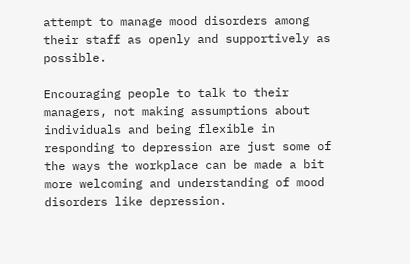attempt to manage mood disorders among their staff as openly and supportively as possible.

Encouraging people to talk to their managers, not making assumptions about individuals and being flexible in responding to depression are just some of the ways the workplace can be made a bit more welcoming and understanding of mood disorders like depression.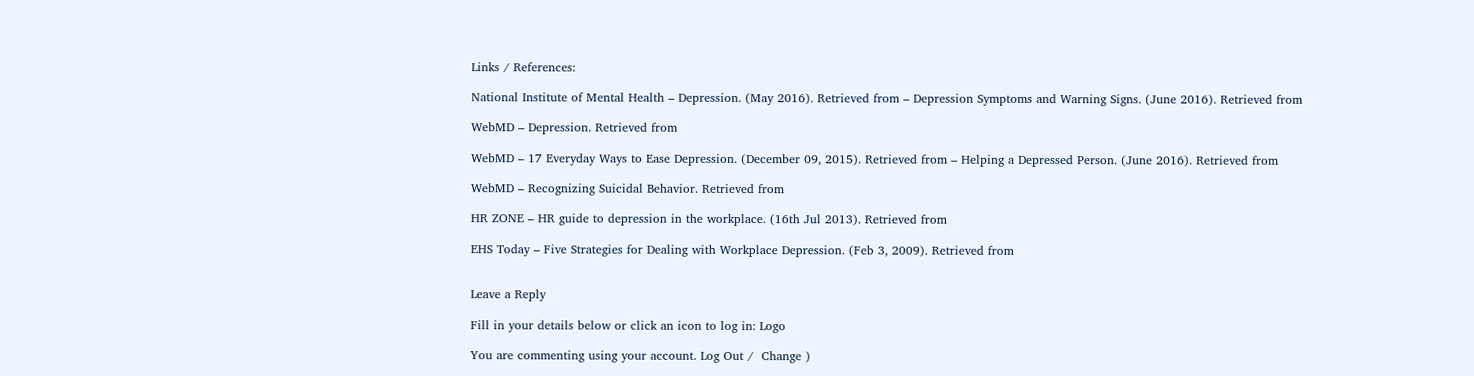Links / References:

National Institute of Mental Health – Depression. (May 2016). Retrieved from – Depression Symptoms and Warning Signs. (June 2016). Retrieved from

WebMD – Depression. Retrieved from

WebMD – 17 Everyday Ways to Ease Depression. (December 09, 2015). Retrieved from – Helping a Depressed Person. (June 2016). Retrieved from

WebMD – Recognizing Suicidal Behavior. Retrieved from

HR ZONE – HR guide to depression in the workplace. (16th Jul 2013). Retrieved from

EHS Today – Five Strategies for Dealing with Workplace Depression. (Feb 3, 2009). Retrieved from


Leave a Reply

Fill in your details below or click an icon to log in: Logo

You are commenting using your account. Log Out /  Change )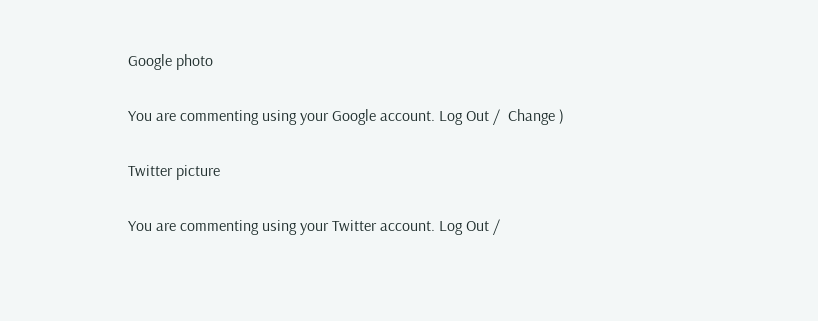Google photo

You are commenting using your Google account. Log Out /  Change )

Twitter picture

You are commenting using your Twitter account. Log Out /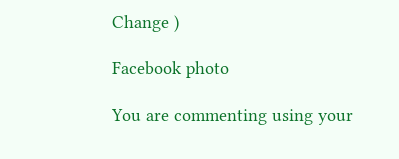Change )

Facebook photo

You are commenting using your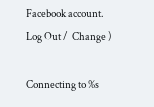Facebook account. Log Out /  Change )

Connecting to %s